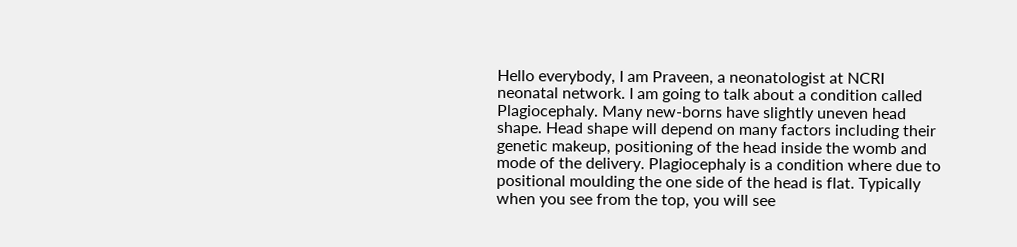Hello everybody, I am Praveen, a neonatologist at NCRI neonatal network. I am going to talk about a condition called Plagiocephaly. Many new-borns have slightly uneven head shape. Head shape will depend on many factors including their genetic makeup, positioning of the head inside the womb and mode of the delivery. Plagiocephaly is a condition where due to positional moulding the one side of the head is flat. Typically when you see from the top, you will see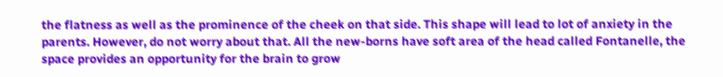the flatness as well as the prominence of the cheek on that side. This shape will lead to lot of anxiety in the parents. However, do not worry about that. All the new-borns have soft area of the head called Fontanelle, the space provides an opportunity for the brain to grow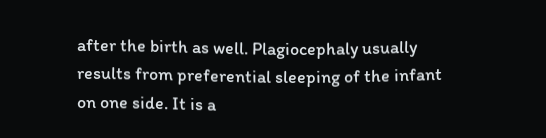after the birth as well. Plagiocephaly usually results from preferential sleeping of the infant on one side. It is a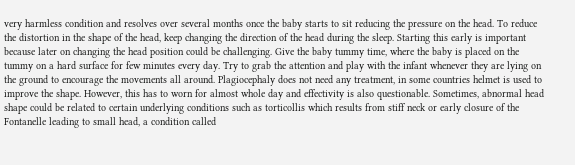very harmless condition and resolves over several months once the baby starts to sit reducing the pressure on the head. To reduce the distortion in the shape of the head, keep changing the direction of the head during the sleep. Starting this early is important because later on changing the head position could be challenging. Give the baby tummy time, where the baby is placed on the tummy on a hard surface for few minutes every day. Try to grab the attention and play with the infant whenever they are lying on the ground to encourage the movements all around. Plagiocephaly does not need any treatment, in some countries helmet is used to improve the shape. However, this has to worn for almost whole day and effectivity is also questionable. Sometimes, abnormal head shape could be related to certain underlying conditions such as torticollis which results from stiff neck or early closure of the Fontanelle leading to small head, a condition called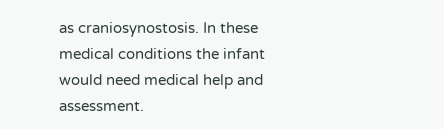as craniosynostosis. In these medical conditions the infant would need medical help and assessment.